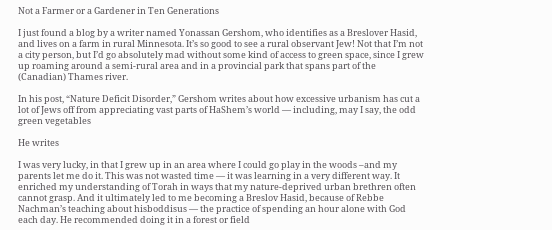Not a Farmer or a Gardener in Ten Generations

I just found a blog by a writer named Yonassan Gershom, who identifies as a Breslover Hasid, and lives on a farm in rural Minnesota. It’s so good to see a rural observant Jew! Not that I’m not a city person, but I’d go absolutely mad without some kind of access to green space, since I grew up roaming around a semi-rural area and in a provincial park that spans part of the (Canadian) Thames river.

In his post, “Nature Deficit Disorder,” Gershom writes about how excessive urbanism has cut a lot of Jews off from appreciating vast parts of HaShem’s world — including, may I say, the odd green vegetables

He writes

I was very lucky, in that I grew up in an area where I could go play in the woods –and my parents let me do it. This was not wasted time — it was learning in a very different way. It enriched my understanding of Torah in ways that my nature-deprived urban brethren often cannot grasp. And it ultimately led to me becoming a Breslov Hasid, because of Rebbe Nachman’s teaching about hisboddisus — the practice of spending an hour alone with God each day. He recommended doing it in a forest or field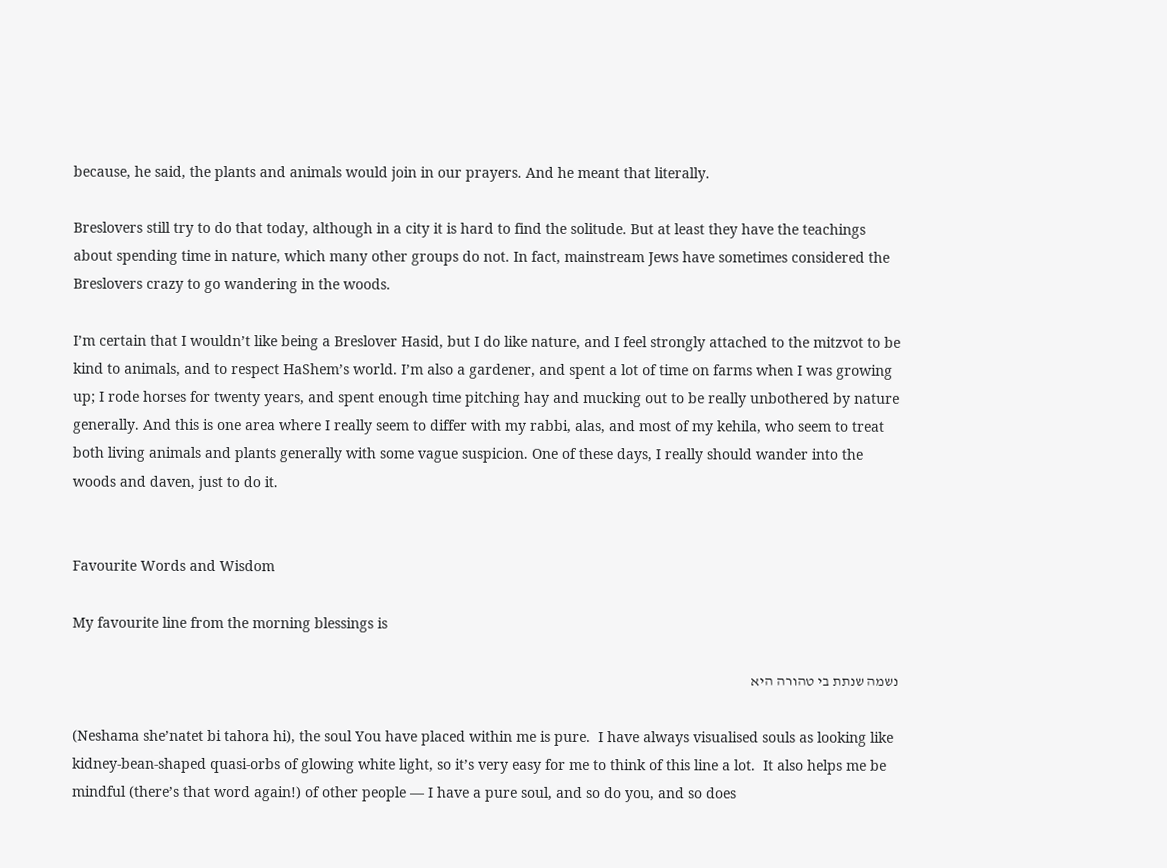because, he said, the plants and animals would join in our prayers. And he meant that literally.

Breslovers still try to do that today, although in a city it is hard to find the solitude. But at least they have the teachings about spending time in nature, which many other groups do not. In fact, mainstream Jews have sometimes considered the Breslovers crazy to go wandering in the woods.

I’m certain that I wouldn’t like being a Breslover Hasid, but I do like nature, and I feel strongly attached to the mitzvot to be kind to animals, and to respect HaShem’s world. I’m also a gardener, and spent a lot of time on farms when I was growing up; I rode horses for twenty years, and spent enough time pitching hay and mucking out to be really unbothered by nature generally. And this is one area where I really seem to differ with my rabbi, alas, and most of my kehila, who seem to treat both living animals and plants generally with some vague suspicion. One of these days, I really should wander into the woods and daven, just to do it.


Favourite Words and Wisdom

My favourite line from the morning blessings is

נשמה שנתת בי טהורה היא

(Neshama she’natet bi tahora hi), the soul You have placed within me is pure.  I have always visualised souls as looking like kidney-bean-shaped quasi-orbs of glowing white light, so it’s very easy for me to think of this line a lot.  It also helps me be mindful (there’s that word again!) of other people — I have a pure soul, and so do you, and so does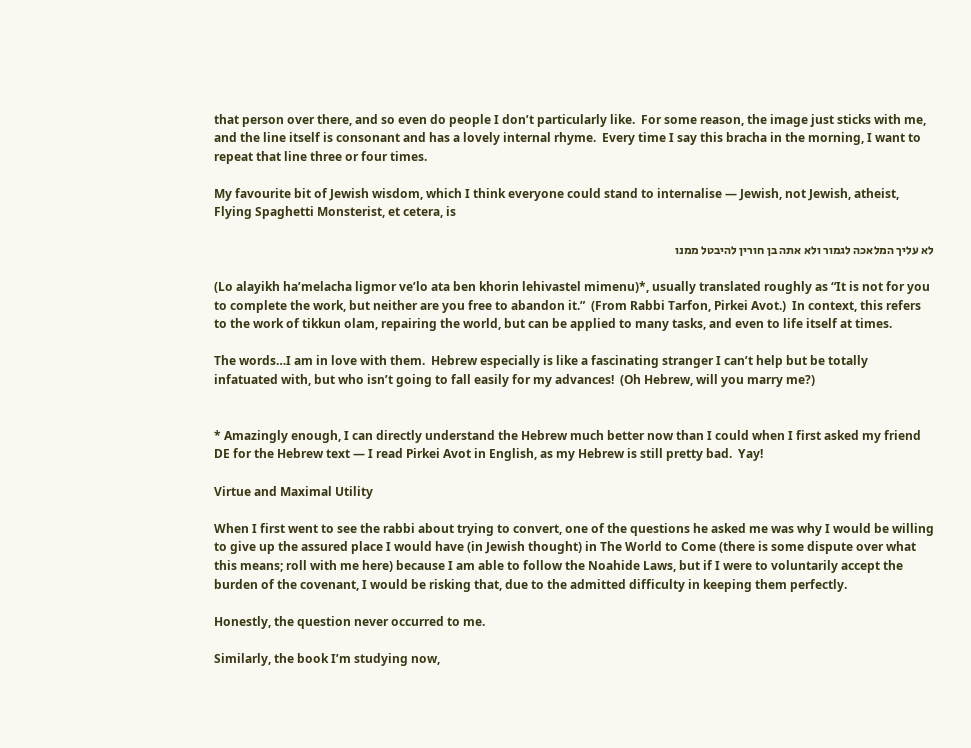that person over there, and so even do people I don’t particularly like.  For some reason, the image just sticks with me, and the line itself is consonant and has a lovely internal rhyme.  Every time I say this bracha in the morning, I want to repeat that line three or four times.

My favourite bit of Jewish wisdom, which I think everyone could stand to internalise — Jewish, not Jewish, atheist, Flying Spaghetti Monsterist, et cetera, is

לא עליך המלאכה לגמור ולא אתה בן חורין להיבטל ממנו

(Lo alayikh ha’melacha ligmor ve’lo ata ben khorin lehivastel mimenu)*, usually translated roughly as “It is not for you to complete the work, but neither are you free to abandon it.”  (From Rabbi Tarfon, Pirkei Avot.)  In context, this refers to the work of tikkun olam, repairing the world, but can be applied to many tasks, and even to life itself at times.

The words…I am in love with them.  Hebrew especially is like a fascinating stranger I can’t help but be totally infatuated with, but who isn’t going to fall easily for my advances!  (Oh Hebrew, will you marry me?)


* Amazingly enough, I can directly understand the Hebrew much better now than I could when I first asked my friend DE for the Hebrew text — I read Pirkei Avot in English, as my Hebrew is still pretty bad.  Yay!

Virtue and Maximal Utility

When I first went to see the rabbi about trying to convert, one of the questions he asked me was why I would be willing to give up the assured place I would have (in Jewish thought) in The World to Come (there is some dispute over what this means; roll with me here) because I am able to follow the Noahide Laws, but if I were to voluntarily accept the burden of the covenant, I would be risking that, due to the admitted difficulty in keeping them perfectly.

Honestly, the question never occurred to me.

Similarly, the book I’m studying now,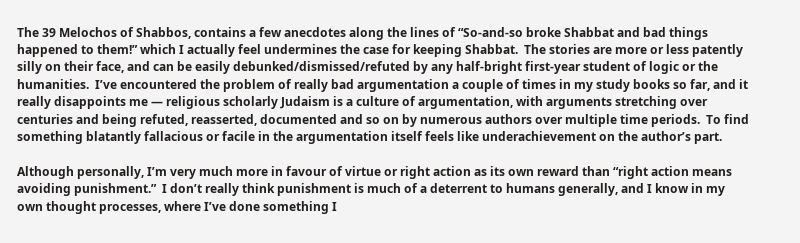The 39 Melochos of Shabbos, contains a few anecdotes along the lines of “So-and-so broke Shabbat and bad things happened to them!” which I actually feel undermines the case for keeping Shabbat.  The stories are more or less patently silly on their face, and can be easily debunked/dismissed/refuted by any half-bright first-year student of logic or the humanities.  I’ve encountered the problem of really bad argumentation a couple of times in my study books so far, and it really disappoints me — religious scholarly Judaism is a culture of argumentation, with arguments stretching over centuries and being refuted, reasserted, documented and so on by numerous authors over multiple time periods.  To find something blatantly fallacious or facile in the argumentation itself feels like underachievement on the author’s part.

Although personally, I’m very much more in favour of virtue or right action as its own reward than “right action means avoiding punishment.”  I don’t really think punishment is much of a deterrent to humans generally, and I know in my own thought processes, where I’ve done something I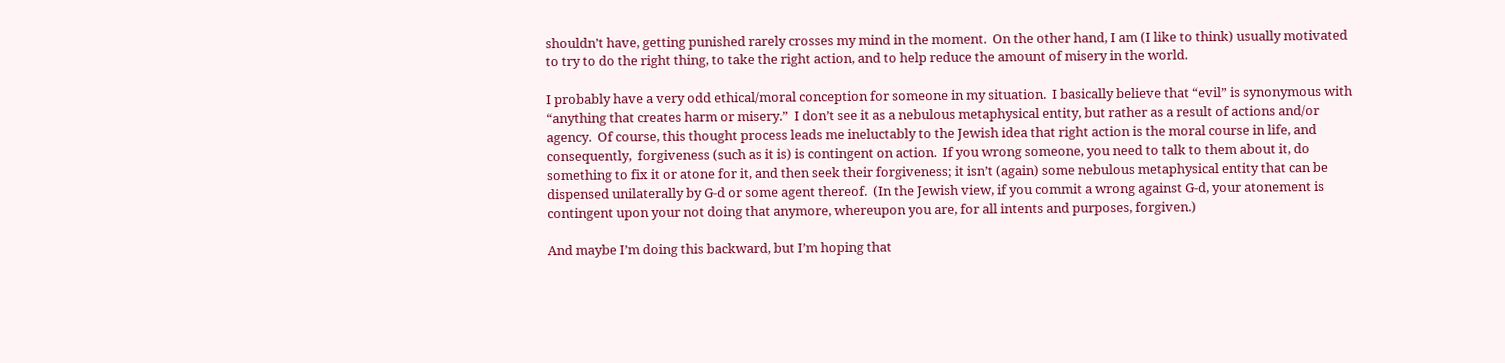shouldn’t have, getting punished rarely crosses my mind in the moment.  On the other hand, I am (I like to think) usually motivated to try to do the right thing, to take the right action, and to help reduce the amount of misery in the world.

I probably have a very odd ethical/moral conception for someone in my situation.  I basically believe that “evil” is synonymous with “anything that creates harm or misery.”  I don’t see it as a nebulous metaphysical entity, but rather as a result of actions and/or agency.  Of course, this thought process leads me ineluctably to the Jewish idea that right action is the moral course in life, and consequently,  forgiveness (such as it is) is contingent on action.  If you wrong someone, you need to talk to them about it, do something to fix it or atone for it, and then seek their forgiveness; it isn’t (again) some nebulous metaphysical entity that can be dispensed unilaterally by G-d or some agent thereof.  (In the Jewish view, if you commit a wrong against G-d, your atonement is contingent upon your not doing that anymore, whereupon you are, for all intents and purposes, forgiven.)

And maybe I’m doing this backward, but I’m hoping that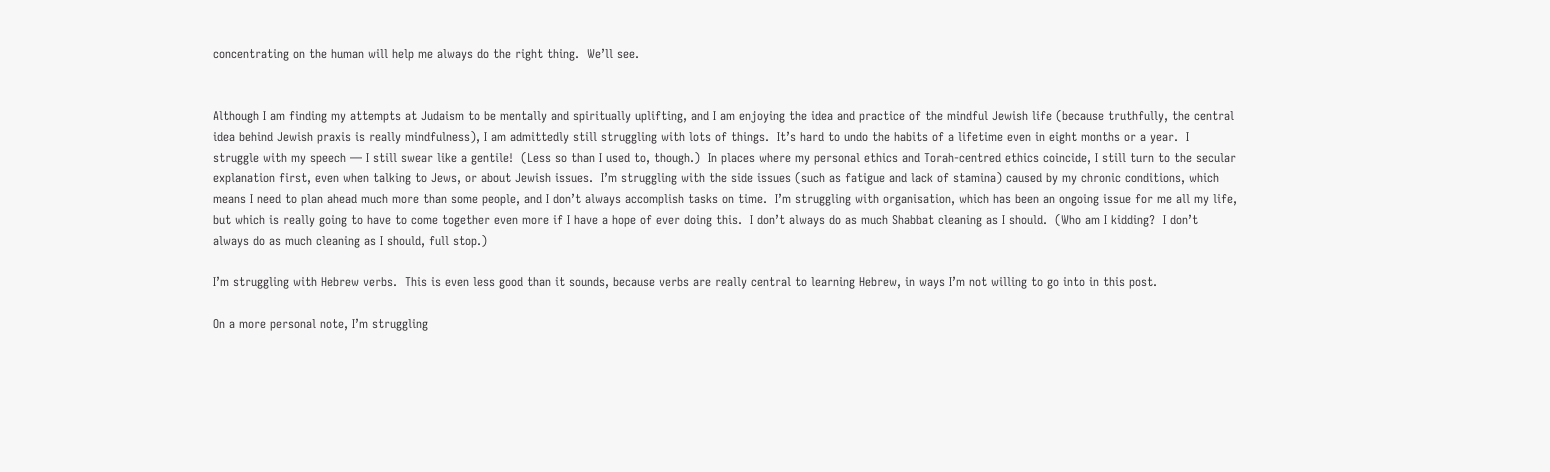concentrating on the human will help me always do the right thing.  We’ll see.


Although I am finding my attempts at Judaism to be mentally and spiritually uplifting, and I am enjoying the idea and practice of the mindful Jewish life (because truthfully, the central idea behind Jewish praxis is really mindfulness), I am admittedly still struggling with lots of things.  It’s hard to undo the habits of a lifetime even in eight months or a year.  I struggle with my speech — I still swear like a gentile!  (Less so than I used to, though.)  In places where my personal ethics and Torah-centred ethics coincide, I still turn to the secular explanation first, even when talking to Jews, or about Jewish issues.  I’m struggling with the side issues (such as fatigue and lack of stamina) caused by my chronic conditions, which means I need to plan ahead much more than some people, and I don’t always accomplish tasks on time.  I’m struggling with organisation, which has been an ongoing issue for me all my life, but which is really going to have to come together even more if I have a hope of ever doing this.  I don’t always do as much Shabbat cleaning as I should.  (Who am I kidding?  I don’t always do as much cleaning as I should, full stop.)

I’m struggling with Hebrew verbs.  This is even less good than it sounds, because verbs are really central to learning Hebrew, in ways I’m not willing to go into in this post.

On a more personal note, I’m struggling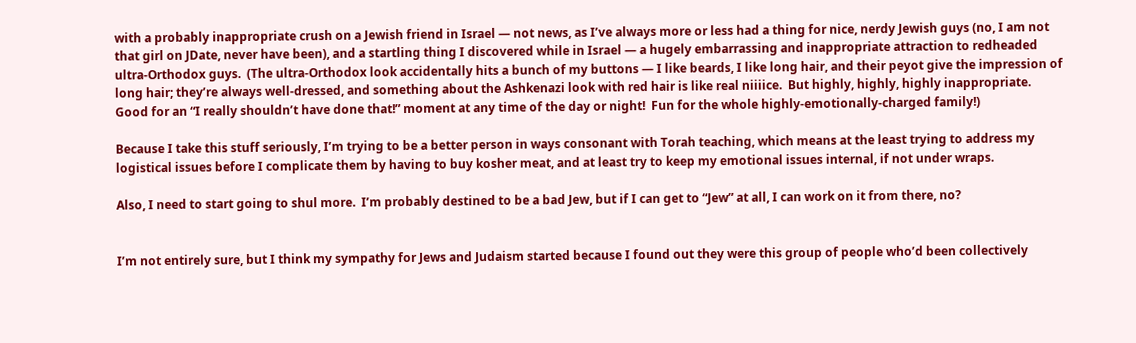with a probably inappropriate crush on a Jewish friend in Israel — not news, as I’ve always more or less had a thing for nice, nerdy Jewish guys (no, I am not that girl on JDate, never have been), and a startling thing I discovered while in Israel — a hugely embarrassing and inappropriate attraction to redheaded ultra-Orthodox guys.  (The ultra-Orthodox look accidentally hits a bunch of my buttons — I like beards, I like long hair, and their peyot give the impression of long hair; they’re always well-dressed, and something about the Ashkenazi look with red hair is like real niiiice.  But highly, highly, highly inappropriate.  Good for an “I really shouldn’t have done that!” moment at any time of the day or night!  Fun for the whole highly-emotionally-charged family!)

Because I take this stuff seriously, I’m trying to be a better person in ways consonant with Torah teaching, which means at the least trying to address my logistical issues before I complicate them by having to buy kosher meat, and at least try to keep my emotional issues internal, if not under wraps.

Also, I need to start going to shul more.  I’m probably destined to be a bad Jew, but if I can get to “Jew” at all, I can work on it from there, no?


I’m not entirely sure, but I think my sympathy for Jews and Judaism started because I found out they were this group of people who’d been collectively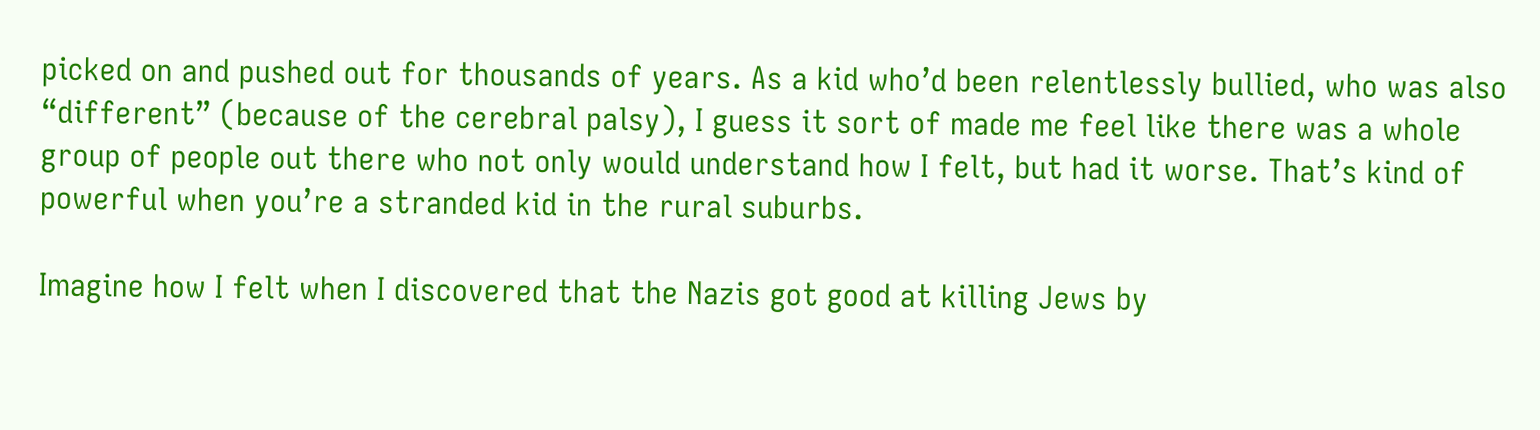picked on and pushed out for thousands of years. As a kid who’d been relentlessly bullied, who was also “different” (because of the cerebral palsy), I guess it sort of made me feel like there was a whole group of people out there who not only would understand how I felt, but had it worse. That’s kind of powerful when you’re a stranded kid in the rural suburbs.

Imagine how I felt when I discovered that the Nazis got good at killing Jews by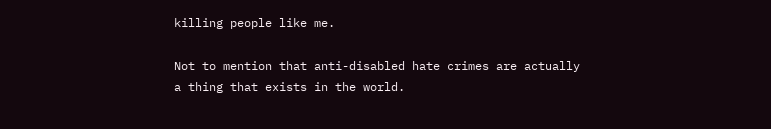killing people like me.

Not to mention that anti-disabled hate crimes are actually a thing that exists in the world.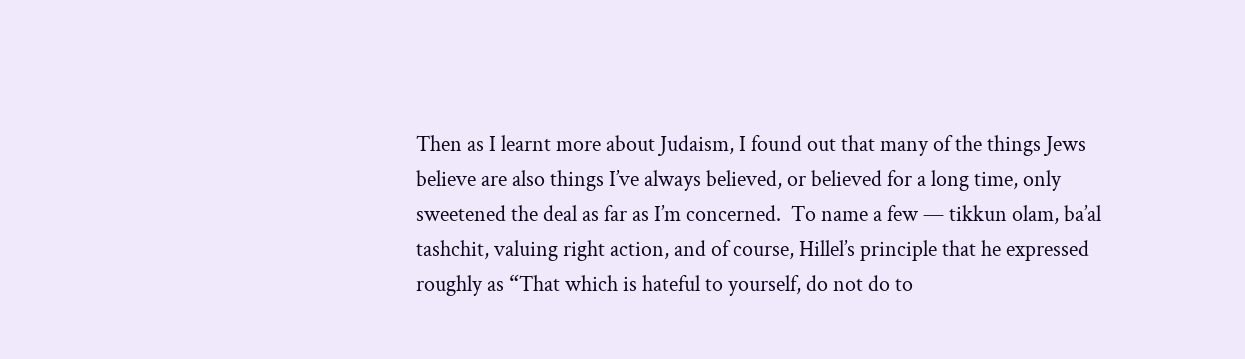Then as I learnt more about Judaism, I found out that many of the things Jews believe are also things I’ve always believed, or believed for a long time, only sweetened the deal as far as I’m concerned.  To name a few — tikkun olam, ba’al tashchit, valuing right action, and of course, Hillel’s principle that he expressed roughly as “That which is hateful to yourself, do not do to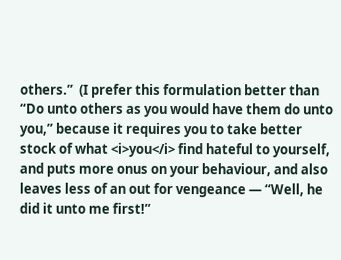others.”  (I prefer this formulation better than “Do unto others as you would have them do unto you,” because it requires you to take better stock of what <i>you</i> find hateful to yourself, and puts more onus on your behaviour, and also leaves less of an out for vengeance — “Well, he did it unto me first!”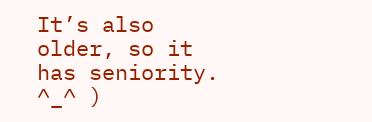It’s also older, so it has seniority. ^_^ )